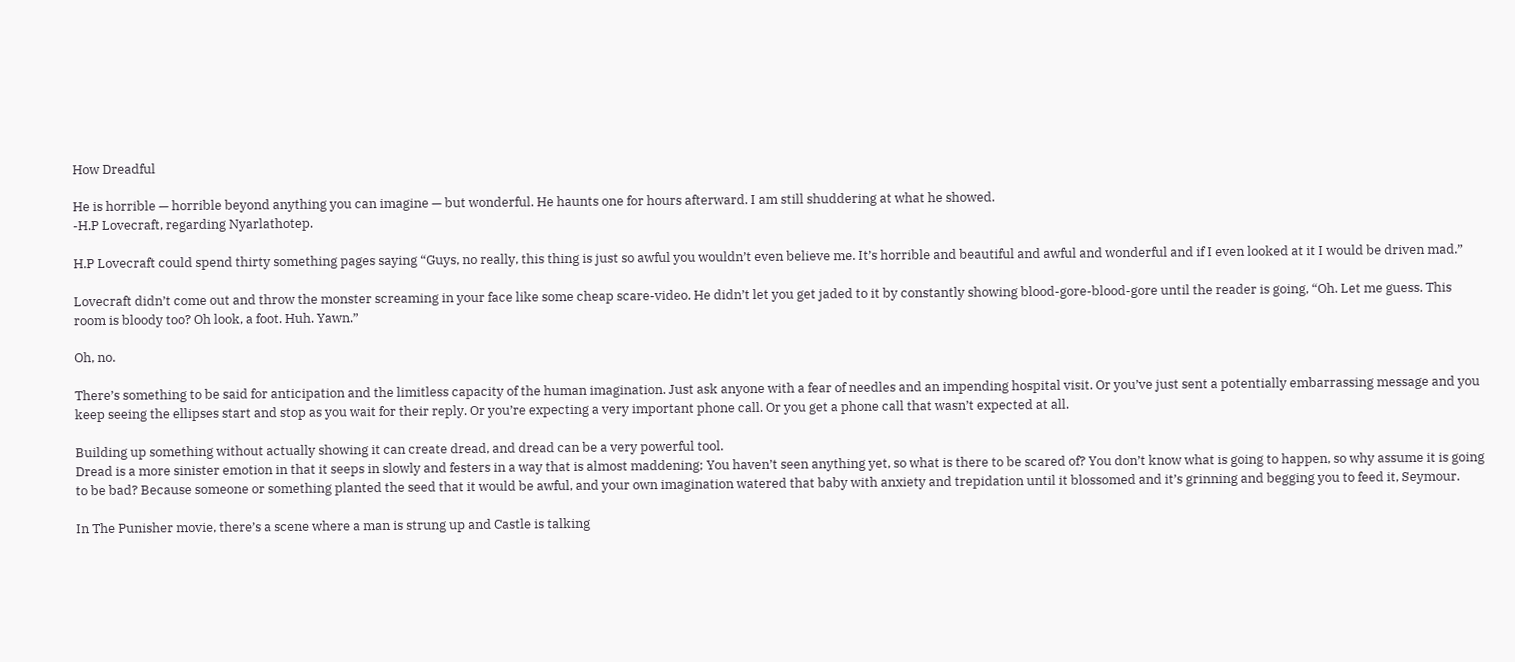How Dreadful

He is horrible — horrible beyond anything you can imagine — but wonderful. He haunts one for hours afterward. I am still shuddering at what he showed.
-H.P Lovecraft, regarding Nyarlathotep.

H.P Lovecraft could spend thirty something pages saying “Guys, no really, this thing is just so awful you wouldn’t even believe me. It’s horrible and beautiful and awful and wonderful and if I even looked at it I would be driven mad.”

Lovecraft didn’t come out and throw the monster screaming in your face like some cheap scare-video. He didn’t let you get jaded to it by constantly showing blood-gore-blood-gore until the reader is going, “Oh. Let me guess. This room is bloody too? Oh look, a foot. Huh. Yawn.”

Oh, no.

There’s something to be said for anticipation and the limitless capacity of the human imagination. Just ask anyone with a fear of needles and an impending hospital visit. Or you’ve just sent a potentially embarrassing message and you keep seeing the ellipses start and stop as you wait for their reply. Or you’re expecting a very important phone call. Or you get a phone call that wasn’t expected at all.

Building up something without actually showing it can create dread, and dread can be a very powerful tool.
Dread is a more sinister emotion in that it seeps in slowly and festers in a way that is almost maddening; You haven’t seen anything yet, so what is there to be scared of? You don’t know what is going to happen, so why assume it is going to be bad? Because someone or something planted the seed that it would be awful, and your own imagination watered that baby with anxiety and trepidation until it blossomed and it’s grinning and begging you to feed it, Seymour.

In The Punisher movie, there’s a scene where a man is strung up and Castle is talking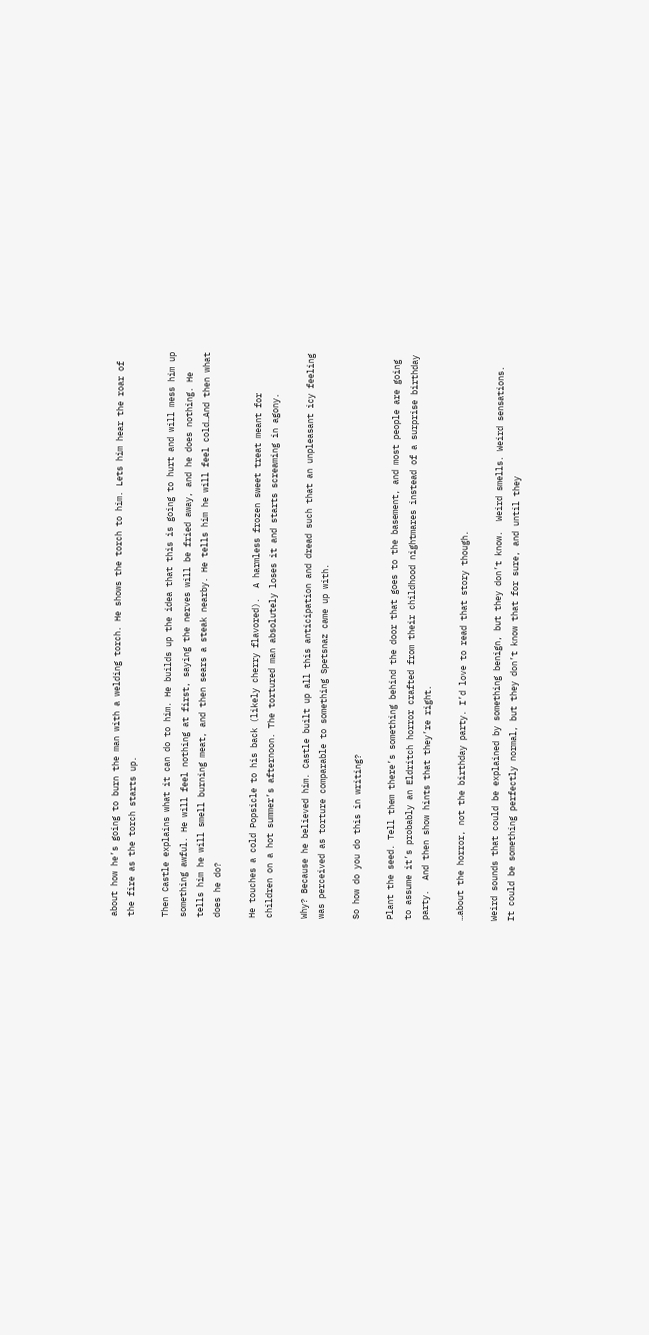about how he’s going to burn the man with a welding torch. He shows the torch to him. Lets him hear the roar of the fire as the torch starts up.

Then Castle explains what it can do to him. He builds up the idea that this is going to hurt and will mess him up something awful. He will feel nothing at first, saying the nerves will be fried away, and he does nothing. He tells him he will smell burning meat, and then sears a steak nearby. He tells him he will feel cold…And then what does he do?

He touches a cold Popsicle to his back (likely cherry flavored).  A harmless frozen sweet treat meant for children on a hot summer’s afternoon. The tortured man absolutely loses it and starts screaming in agony.

Why? Because he believed him. Castle built up all this anticipation and dread such that an unpleasant icy feeling was perceived as torture comparable to something Spetsnaz came up with.

So how do you do this in writing?

Plant the seed. Tell them there’s something behind the door that goes to the basement, and most people are going to assume it’s probably an Eldritch horror crafted from their childhood nightmares instead of a surprise birthday party.  And then show hints that they’re right.

…about the horror, not the birthday party. I’d love to read that story though.

Weird sounds that could be explained by something benign, but they don’t know.  Weird smells. Weird sensations. It could be something perfectly normal, but they don’t know that for sure, and until they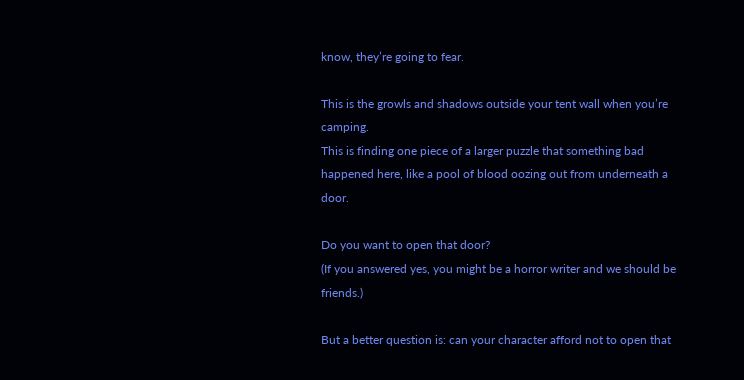know, they’re going to fear.

This is the growls and shadows outside your tent wall when you’re camping.
This is finding one piece of a larger puzzle that something bad happened here, like a pool of blood oozing out from underneath a door.

Do you want to open that door?
(If you answered yes, you might be a horror writer and we should be friends.)

But a better question is: can your character afford not to open that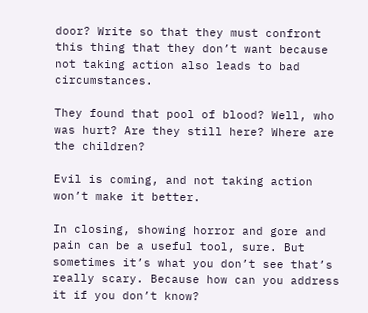door? Write so that they must confront this thing that they don’t want because not taking action also leads to bad circumstances.

They found that pool of blood? Well, who was hurt? Are they still here? Where are the children?

Evil is coming, and not taking action won’t make it better.

In closing, showing horror and gore and pain can be a useful tool, sure. But sometimes it’s what you don’t see that’s really scary. Because how can you address it if you don’t know?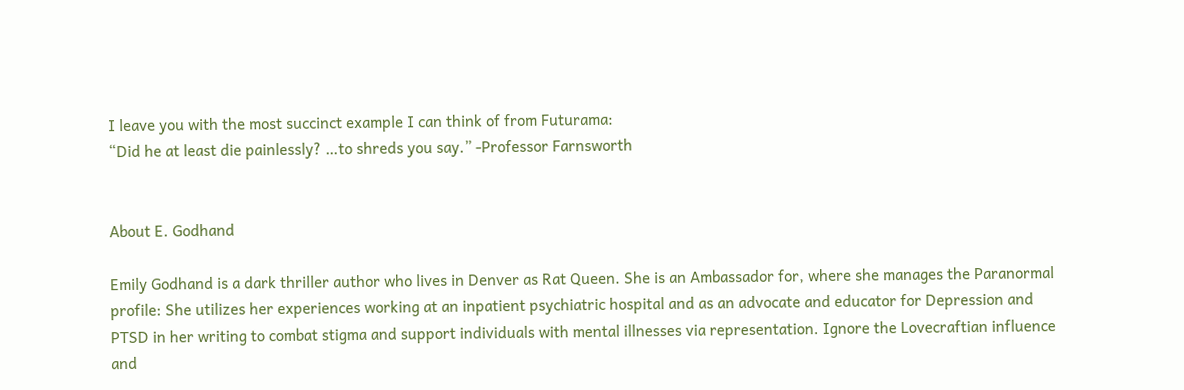I leave you with the most succinct example I can think of from Futurama:
“Did he at least die painlessly? …to shreds you say.” -Professor Farnsworth


About E. Godhand

Emily Godhand is a dark thriller author who lives in Denver as Rat Queen. She is an Ambassador for, where she manages the Paranormal profile: She utilizes her experiences working at an inpatient psychiatric hospital and as an advocate and educator for Depression and PTSD in her writing to combat stigma and support individuals with mental illnesses via representation. Ignore the Lovecraftian influence and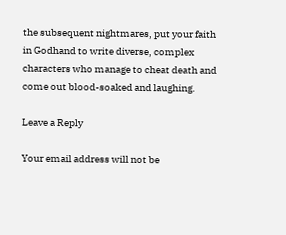the subsequent nightmares, put your faith in Godhand to write diverse, complex characters who manage to cheat death and come out blood-soaked and laughing.

Leave a Reply

Your email address will not be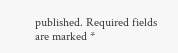published. Required fields are marked *